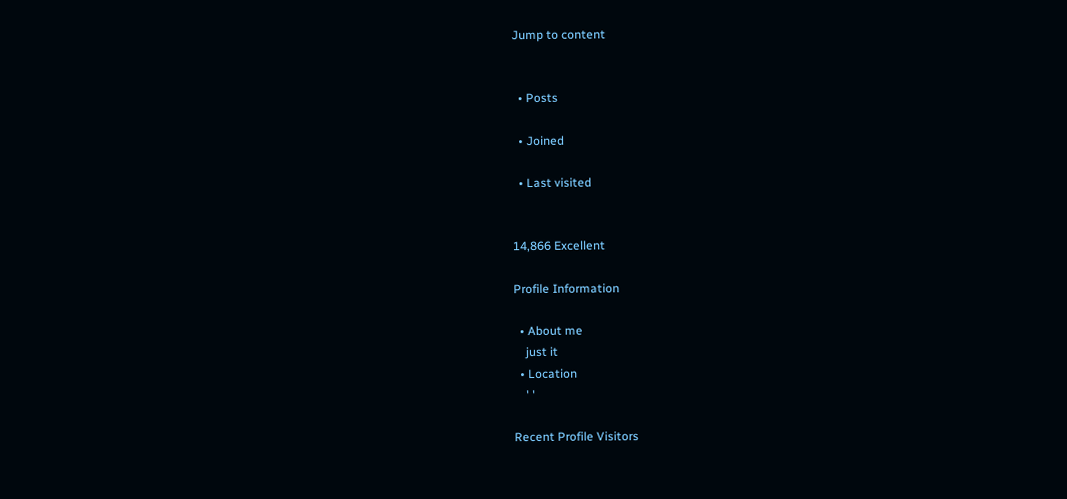Jump to content


  • Posts

  • Joined

  • Last visited


14,866 Excellent

Profile Information

  • About me
    just it
  • Location
    ' '

Recent Profile Visitors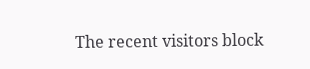The recent visitors block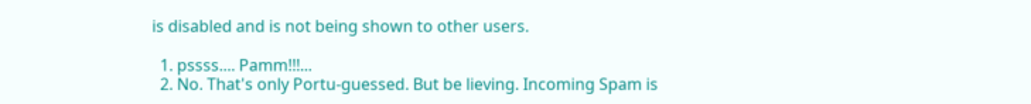is disabled and is not being shown to other users.

  1. pssss.... Pamm!!!...
  2. No. That's only Portu-guessed. But be lieving. Incoming Spam is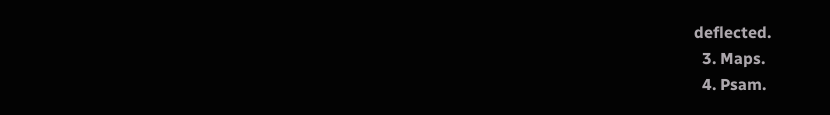deflected.
  3. Maps.
  4. Psam.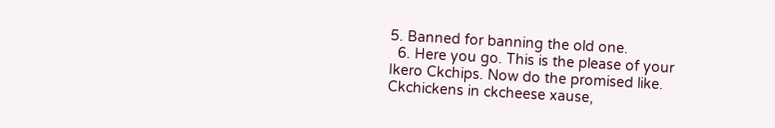5. Banned for banning the old one.
  6. Here you go. This is the please of your Ikero Ckchips. Now do the promised like. Ckchickens in ckcheese xause,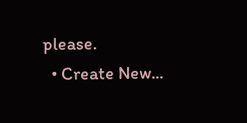please.
  • Create New...